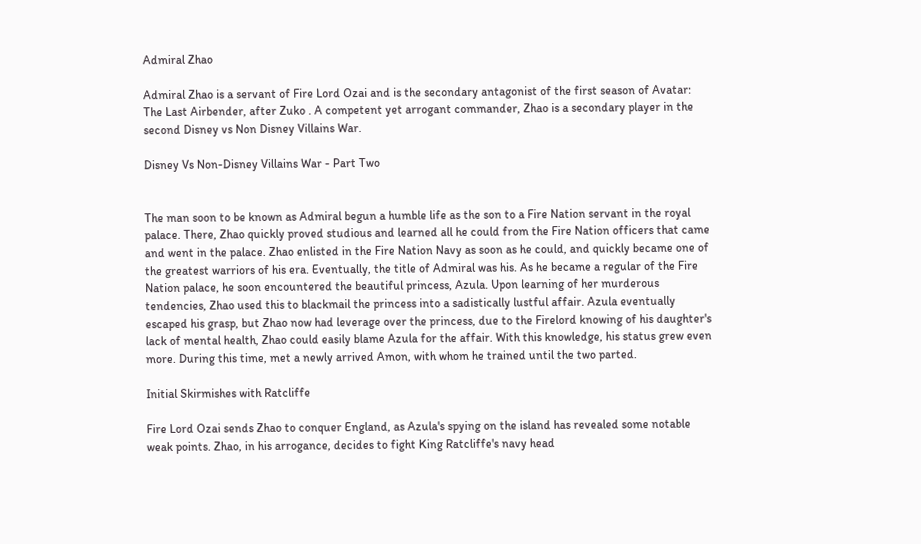Admiral Zhao

Admiral Zhao is a servant of Fire Lord Ozai and is the secondary antagonist of the first season of Avatar: The Last Airbender, after Zuko . A competent yet arrogant commander, Zhao is a secondary player in the second Disney vs Non Disney Villains War.

Disney Vs Non-Disney Villains War - Part Two


The man soon to be known as Admiral begun a humble life as the son to a Fire Nation servant in the royal palace. There, Zhao quickly proved studious and learned all he could from the Fire Nation officers that came and went in the palace. Zhao enlisted in the Fire Nation Navy as soon as he could, and quickly became one of the greatest warriors of his era. Eventually, the title of Admiral was his. As he became a regular of the Fire Nation palace, he soon encountered the beautiful princess, Azula. Upon learning of her murderous tendencies, Zhao used this to blackmail the princess into a sadistically lustful affair. Azula eventually escaped his grasp, but Zhao now had leverage over the princess, due to the Firelord knowing of his daughter's lack of mental health, Zhao could easily blame Azula for the affair. With this knowledge, his status grew even more. During this time, met a newly arrived Amon, with whom he trained until the two parted.

Initial Skirmishes with Ratcliffe

Fire Lord Ozai sends Zhao to conquer England, as Azula's spying on the island has revealed some notable weak points. Zhao, in his arrogance, decides to fight King Ratcliffe's navy head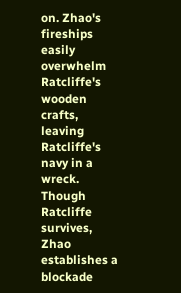on. Zhao's fireships easily overwhelm Ratcliffe's wooden crafts, leaving Ratcliffe's navy in a wreck. Though Ratcliffe survives, Zhao establishes a blockade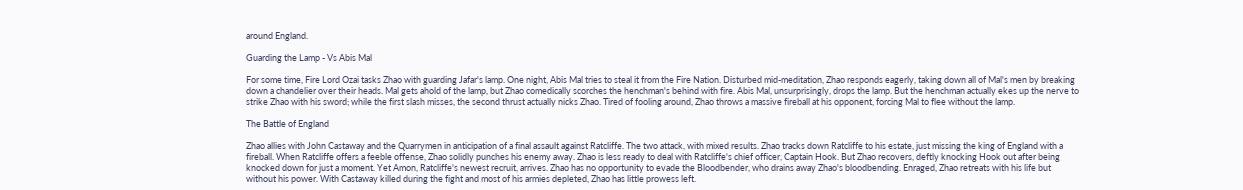around England.

Guarding the Lamp - Vs Abis Mal

For some time, Fire Lord Ozai tasks Zhao with guarding Jafar's lamp. One night, Abis Mal tries to steal it from the Fire Nation. Disturbed mid-meditation, Zhao responds eagerly, taking down all of Mal's men by breaking down a chandelier over their heads. Mal gets ahold of the lamp, but Zhao comedically scorches the henchman's behind with fire. Abis Mal, unsurprisingly, drops the lamp. But the henchman actually ekes up the nerve to strike Zhao with his sword; while the first slash misses, the second thrust actually nicks Zhao. Tired of fooling around, Zhao throws a massive fireball at his opponent, forcing Mal to flee without the lamp.

The Battle of England

Zhao allies with John Castaway and the Quarrymen in anticipation of a final assault against Ratcliffe. The two attack, with mixed results. Zhao tracks down Ratcliffe to his estate, just missing the king of England with a fireball. When Ratcliffe offers a feeble offense, Zhao solidly punches his enemy away. Zhao is less ready to deal with Ratcliffe's chief officer, Captain Hook. But Zhao recovers, deftly knocking Hook out after being knocked down for just a moment. Yet Amon, Ratcliffe's newest recruit, arrives. Zhao has no opportunity to evade the Bloodbender, who drains away Zhao's bloodbending. Enraged, Zhao retreats with his life but without his power. With Castaway killed during the fight and most of his armies depleted, Zhao has little prowess left.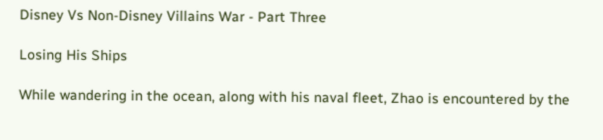Disney Vs Non-Disney Villains War - Part Three

Losing His Ships

While wandering in the ocean, along with his naval fleet, Zhao is encountered by the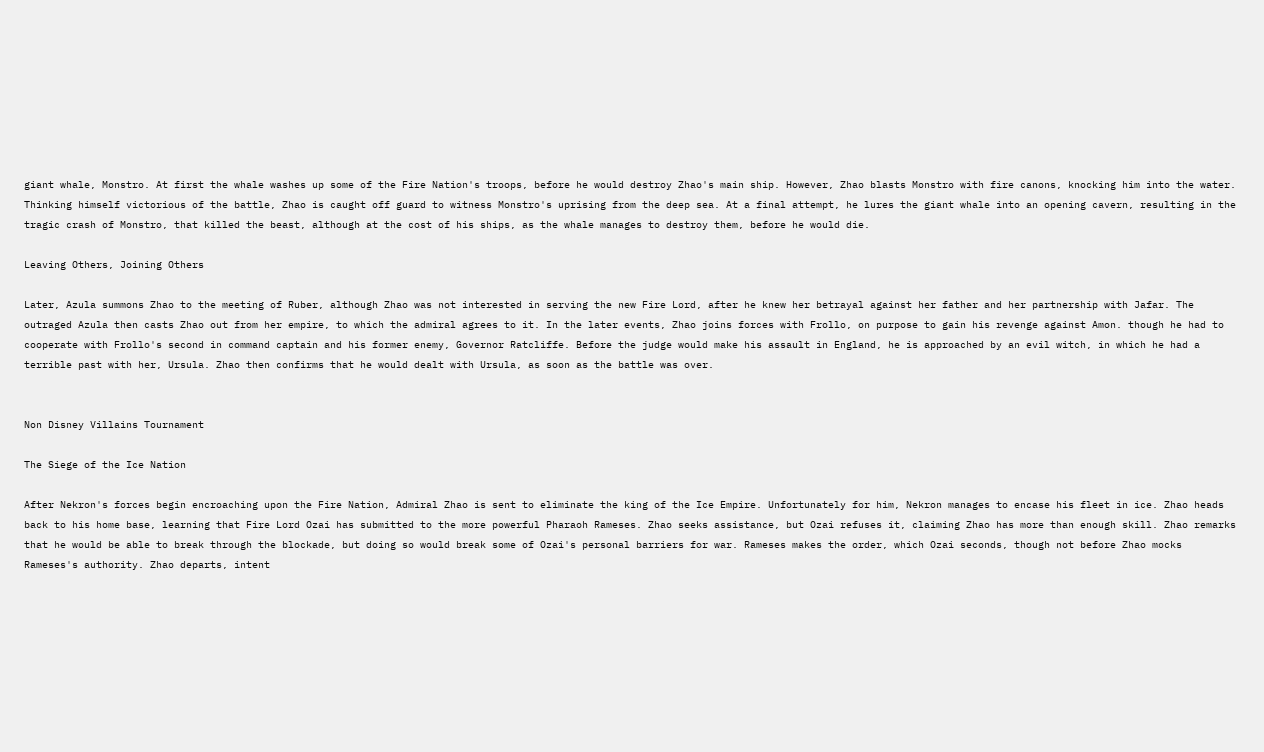giant whale, Monstro. At first the whale washes up some of the Fire Nation's troops, before he would destroy Zhao's main ship. However, Zhao blasts Monstro with fire canons, knocking him into the water. Thinking himself victorious of the battle, Zhao is caught off guard to witness Monstro's uprising from the deep sea. At a final attempt, he lures the giant whale into an opening cavern, resulting in the tragic crash of Monstro, that killed the beast, although at the cost of his ships, as the whale manages to destroy them, before he would die.

Leaving Others, Joining Others

Later, Azula summons Zhao to the meeting of Ruber, although Zhao was not interested in serving the new Fire Lord, after he knew her betrayal against her father and her partnership with Jafar. The outraged Azula then casts Zhao out from her empire, to which the admiral agrees to it. In the later events, Zhao joins forces with Frollo, on purpose to gain his revenge against Amon. though he had to cooperate with Frollo's second in command captain and his former enemy, Governor Ratcliffe. Before the judge would make his assault in England, he is approached by an evil witch, in which he had a terrible past with her, Ursula. Zhao then confirms that he would dealt with Ursula, as soon as the battle was over.


Non Disney Villains Tournament

The Siege of the Ice Nation

After Nekron's forces begin encroaching upon the Fire Nation, Admiral Zhao is sent to eliminate the king of the Ice Empire. Unfortunately for him, Nekron manages to encase his fleet in ice. Zhao heads back to his home base, learning that Fire Lord Ozai has submitted to the more powerful Pharaoh Rameses. Zhao seeks assistance, but Ozai refuses it, claiming Zhao has more than enough skill. Zhao remarks that he would be able to break through the blockade, but doing so would break some of Ozai's personal barriers for war. Rameses makes the order, which Ozai seconds, though not before Zhao mocks Rameses's authority. Zhao departs, intent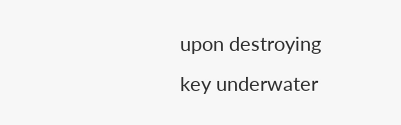upon destroying key underwater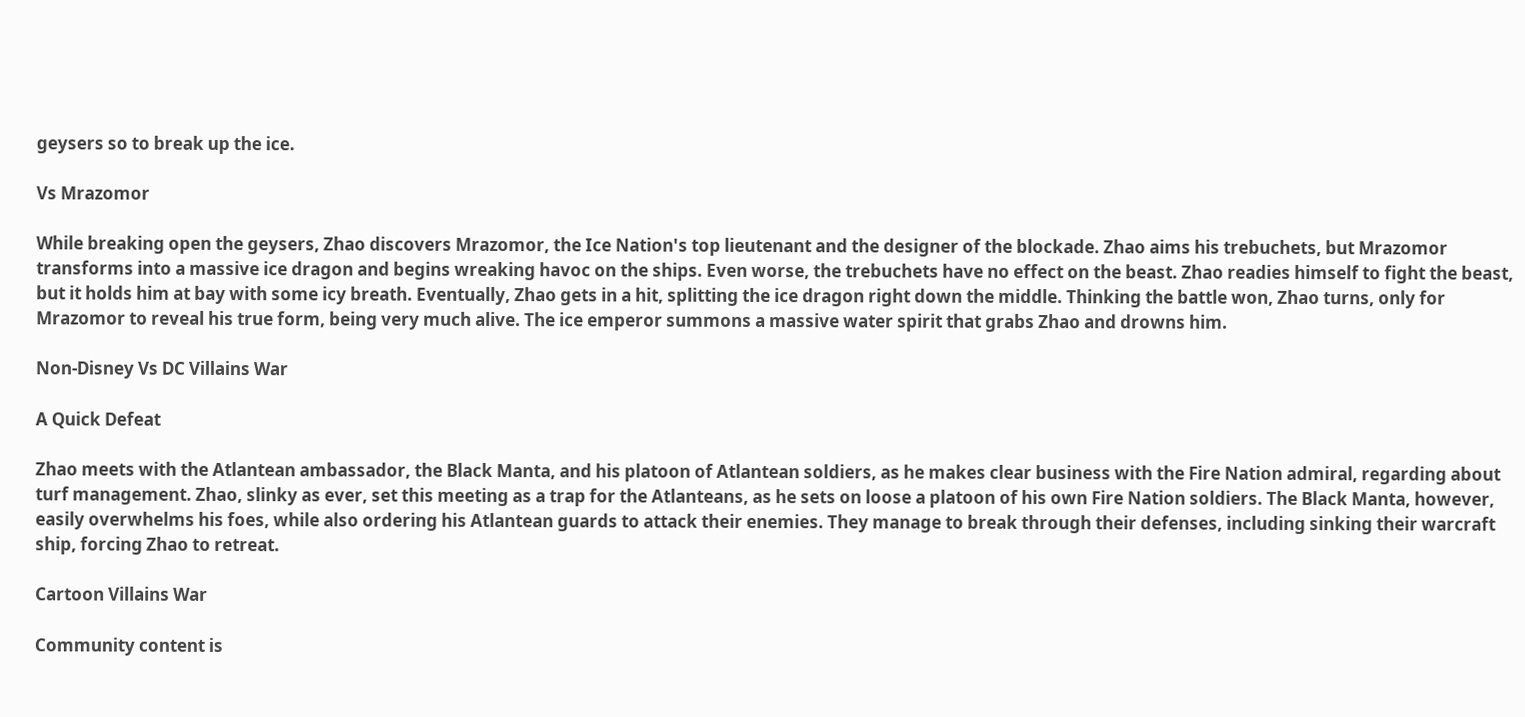geysers so to break up the ice.

Vs Mrazomor

While breaking open the geysers, Zhao discovers Mrazomor, the Ice Nation's top lieutenant and the designer of the blockade. Zhao aims his trebuchets, but Mrazomor transforms into a massive ice dragon and begins wreaking havoc on the ships. Even worse, the trebuchets have no effect on the beast. Zhao readies himself to fight the beast, but it holds him at bay with some icy breath. Eventually, Zhao gets in a hit, splitting the ice dragon right down the middle. Thinking the battle won, Zhao turns, only for Mrazomor to reveal his true form, being very much alive. The ice emperor summons a massive water spirit that grabs Zhao and drowns him.

Non-Disney Vs DC Villains War

A Quick Defeat

Zhao meets with the Atlantean ambassador, the Black Manta, and his platoon of Atlantean soldiers, as he makes clear business with the Fire Nation admiral, regarding about turf management. Zhao, slinky as ever, set this meeting as a trap for the Atlanteans, as he sets on loose a platoon of his own Fire Nation soldiers. The Black Manta, however, easily overwhelms his foes, while also ordering his Atlantean guards to attack their enemies. They manage to break through their defenses, including sinking their warcraft ship, forcing Zhao to retreat.

Cartoon Villains War

Community content is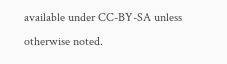available under CC-BY-SA unless otherwise noted.